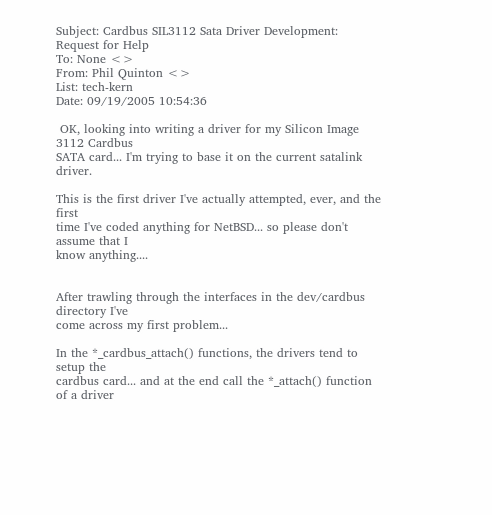Subject: Cardbus SIL3112 Sata Driver Development: Request for Help
To: None <>
From: Phil Quinton <>
List: tech-kern
Date: 09/19/2005 10:54:36

 OK, looking into writing a driver for my Silicon Image 3112 Cardbus
SATA card... I'm trying to base it on the current satalink driver.

This is the first driver I've actually attempted, ever, and the first
time I've coded anything for NetBSD... so please don't assume that I
know anything....


After trawling through the interfaces in the dev/cardbus directory I've
come across my first problem...

In the *_cardbus_attach() functions, the drivers tend to setup the
cardbus card... and at the end call the *_attach() function of a driver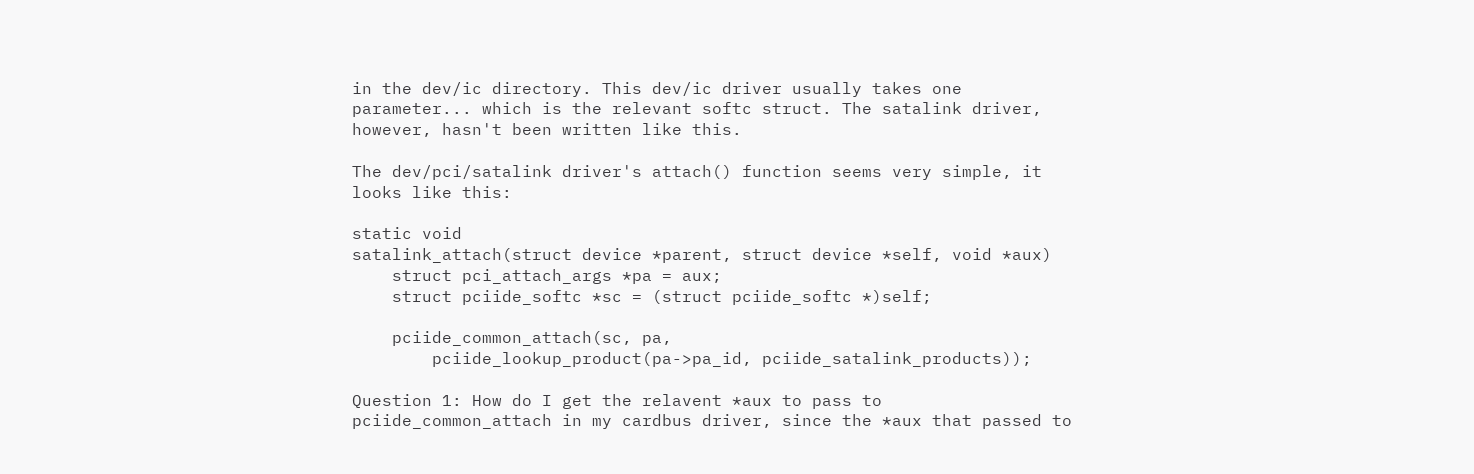in the dev/ic directory. This dev/ic driver usually takes one
parameter... which is the relevant softc struct. The satalink driver,
however, hasn't been written like this.

The dev/pci/satalink driver's attach() function seems very simple, it
looks like this:

static void
satalink_attach(struct device *parent, struct device *self, void *aux)
    struct pci_attach_args *pa = aux;
    struct pciide_softc *sc = (struct pciide_softc *)self;

    pciide_common_attach(sc, pa,
        pciide_lookup_product(pa->pa_id, pciide_satalink_products));

Question 1: How do I get the relavent *aux to pass to
pciide_common_attach in my cardbus driver, since the *aux that passed to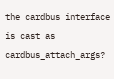the cardbus interface is cast as cardbus_attach_args?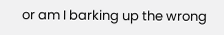or am I barking up the wrong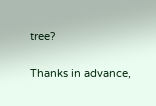tree?

Thanks in advance,